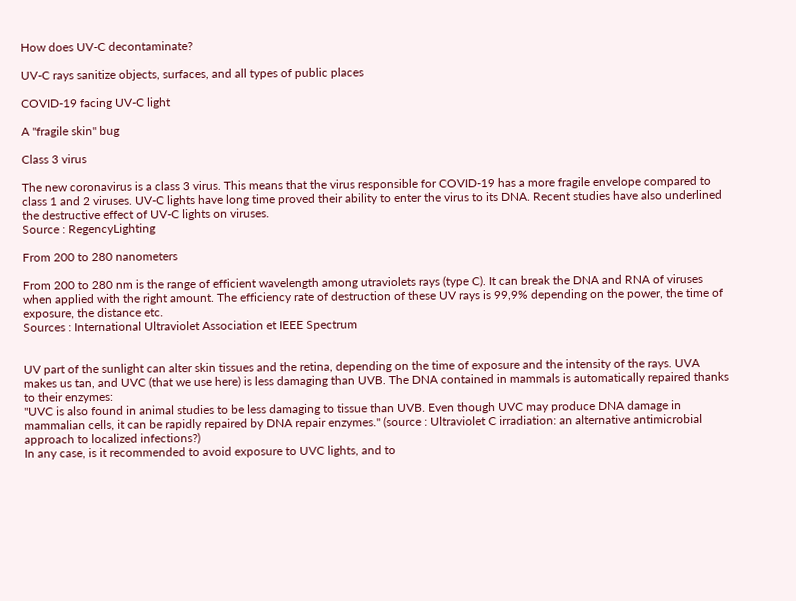How does UV-C decontaminate?

UV-C rays sanitize objects, surfaces, and all types of public places

COVID-19 facing UV-C light

A "fragile skin" bug

Class 3 virus

The new coronavirus is a class 3 virus. This means that the virus responsible for COVID-19 has a more fragile envelope compared to class 1 and 2 viruses. UV-C lights have long time proved their ability to enter the virus to its DNA. Recent studies have also underlined the destructive effect of UV-C lights on viruses.
Source : RegencyLighting

From 200 to 280 nanometers

From 200 to 280 nm is the range of efficient wavelength among utraviolets rays (type C). It can break the DNA and RNA of viruses when applied with the right amount. The efficiency rate of destruction of these UV rays is 99,9% depending on the power, the time of exposure, the distance etc.
Sources : International Ultraviolet Association et IEEE Spectrum


UV part of the sunlight can alter skin tissues and the retina, depending on the time of exposure and the intensity of the rays. UVA makes us tan, and UVC (that we use here) is less damaging than UVB. The DNA contained in mammals is automatically repaired thanks to their enzymes:
"UVC is also found in animal studies to be less damaging to tissue than UVB. Even though UVC may produce DNA damage in mammalian cells, it can be rapidly repaired by DNA repair enzymes." (source : Ultraviolet C irradiation: an alternative antimicrobial approach to localized infections?)
In any case, is it recommended to avoid exposure to UVC lights, and to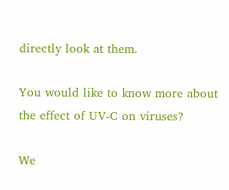directly look at them.

You would like to know more about the effect of UV-C on viruses?

We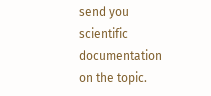send you scientific documentation on the topic.